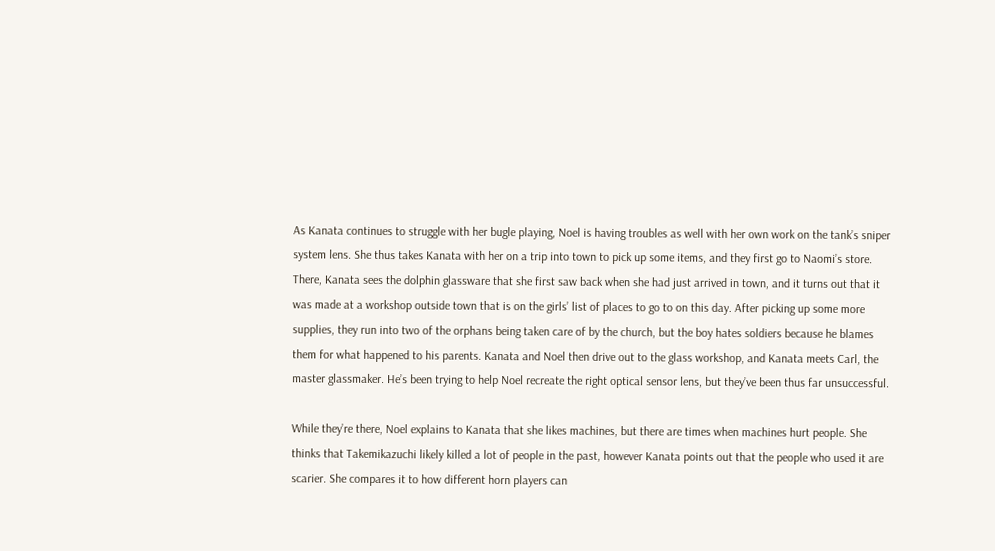As Kanata continues to struggle with her bugle playing, Noel is having troubles as well with her own work on the tank’s sniper system lens. She thus takes Kanata with her on a trip into town to pick up some items, and they first go to Naomi’s store. There, Kanata sees the dolphin glassware that she first saw back when she had just arrived in town, and it turns out that it was made at a workshop outside town that is on the girls’ list of places to go to on this day. After picking up some more supplies, they run into two of the orphans being taken care of by the church, but the boy hates soldiers because he blames them for what happened to his parents. Kanata and Noel then drive out to the glass workshop, and Kanata meets Carl, the master glassmaker. He’s been trying to help Noel recreate the right optical sensor lens, but they’ve been thus far unsuccessful.

While they’re there, Noel explains to Kanata that she likes machines, but there are times when machines hurt people. She thinks that Takemikazuchi likely killed a lot of people in the past, however Kanata points out that the people who used it are scarier. She compares it to how different horn players can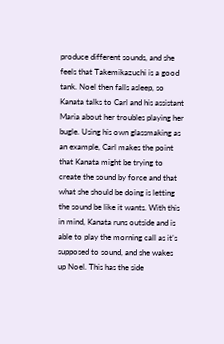produce different sounds, and she feels that Takemikazuchi is a good tank. Noel then falls asleep, so Kanata talks to Carl and his assistant Maria about her troubles playing her bugle. Using his own glassmaking as an example, Carl makes the point that Kanata might be trying to create the sound by force and that what she should be doing is letting the sound be like it wants. With this in mind, Kanata runs outside and is able to play the morning call as it’s supposed to sound, and she wakes up Noel. This has the side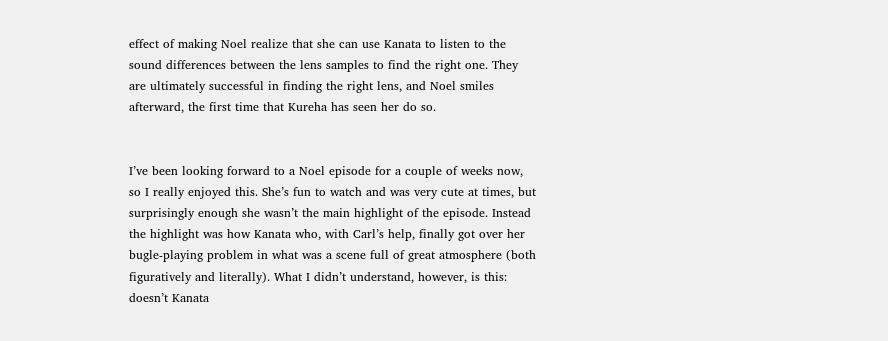effect of making Noel realize that she can use Kanata to listen to the sound differences between the lens samples to find the right one. They are ultimately successful in finding the right lens, and Noel smiles afterward, the first time that Kureha has seen her do so.


I’ve been looking forward to a Noel episode for a couple of weeks now, so I really enjoyed this. She’s fun to watch and was very cute at times, but surprisingly enough she wasn’t the main highlight of the episode. Instead the highlight was how Kanata who, with Carl’s help, finally got over her bugle-playing problem in what was a scene full of great atmosphere (both figuratively and literally). What I didn’t understand, however, is this: doesn’t Kanata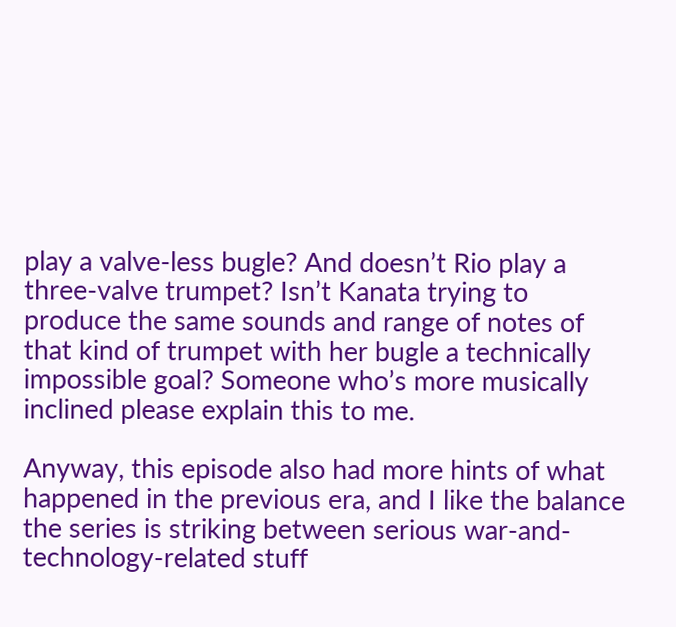play a valve-less bugle? And doesn’t Rio play a three-valve trumpet? Isn’t Kanata trying to produce the same sounds and range of notes of that kind of trumpet with her bugle a technically impossible goal? Someone who’s more musically inclined please explain this to me.

Anyway, this episode also had more hints of what happened in the previous era, and I like the balance the series is striking between serious war-and-technology-related stuff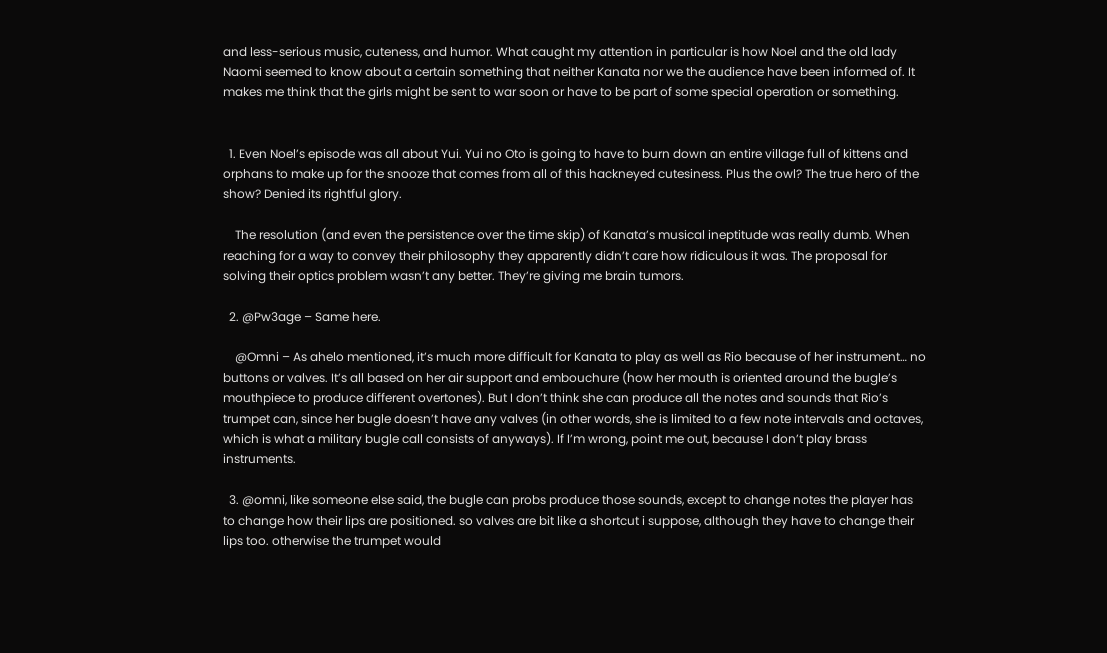and less-serious music, cuteness, and humor. What caught my attention in particular is how Noel and the old lady Naomi seemed to know about a certain something that neither Kanata nor we the audience have been informed of. It makes me think that the girls might be sent to war soon or have to be part of some special operation or something.


  1. Even Noel’s episode was all about Yui. Yui no Oto is going to have to burn down an entire village full of kittens and orphans to make up for the snooze that comes from all of this hackneyed cutesiness. Plus the owl? The true hero of the show? Denied its rightful glory.

    The resolution (and even the persistence over the time skip) of Kanata’s musical ineptitude was really dumb. When reaching for a way to convey their philosophy they apparently didn’t care how ridiculous it was. The proposal for solving their optics problem wasn’t any better. They’re giving me brain tumors.

  2. @Pw3age – Same here.

    @Omni – As ahelo mentioned, it’s much more difficult for Kanata to play as well as Rio because of her instrument… no buttons or valves. It’s all based on her air support and embouchure (how her mouth is oriented around the bugle’s mouthpiece to produce different overtones). But I don’t think she can produce all the notes and sounds that Rio’s trumpet can, since her bugle doesn’t have any valves (in other words, she is limited to a few note intervals and octaves, which is what a military bugle call consists of anyways). If I’m wrong, point me out, because I don’t play brass instruments.

  3. @omni, like someone else said, the bugle can probs produce those sounds, except to change notes the player has to change how their lips are positioned. so valves are bit like a shortcut i suppose, although they have to change their lips too. otherwise the trumpet would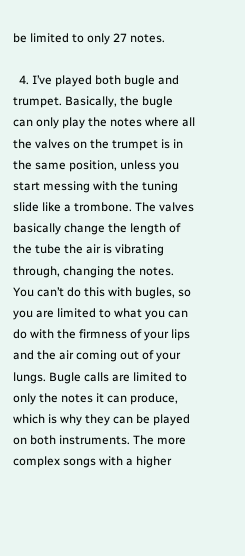be limited to only 27 notes.

  4. I’ve played both bugle and trumpet. Basically, the bugle can only play the notes where all the valves on the trumpet is in the same position, unless you start messing with the tuning slide like a trombone. The valves basically change the length of the tube the air is vibrating through, changing the notes. You can’t do this with bugles, so you are limited to what you can do with the firmness of your lips and the air coming out of your lungs. Bugle calls are limited to only the notes it can produce, which is why they can be played on both instruments. The more complex songs with a higher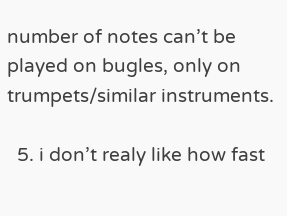number of notes can’t be played on bugles, only on trumpets/similar instruments.

  5. i don’t realy like how fast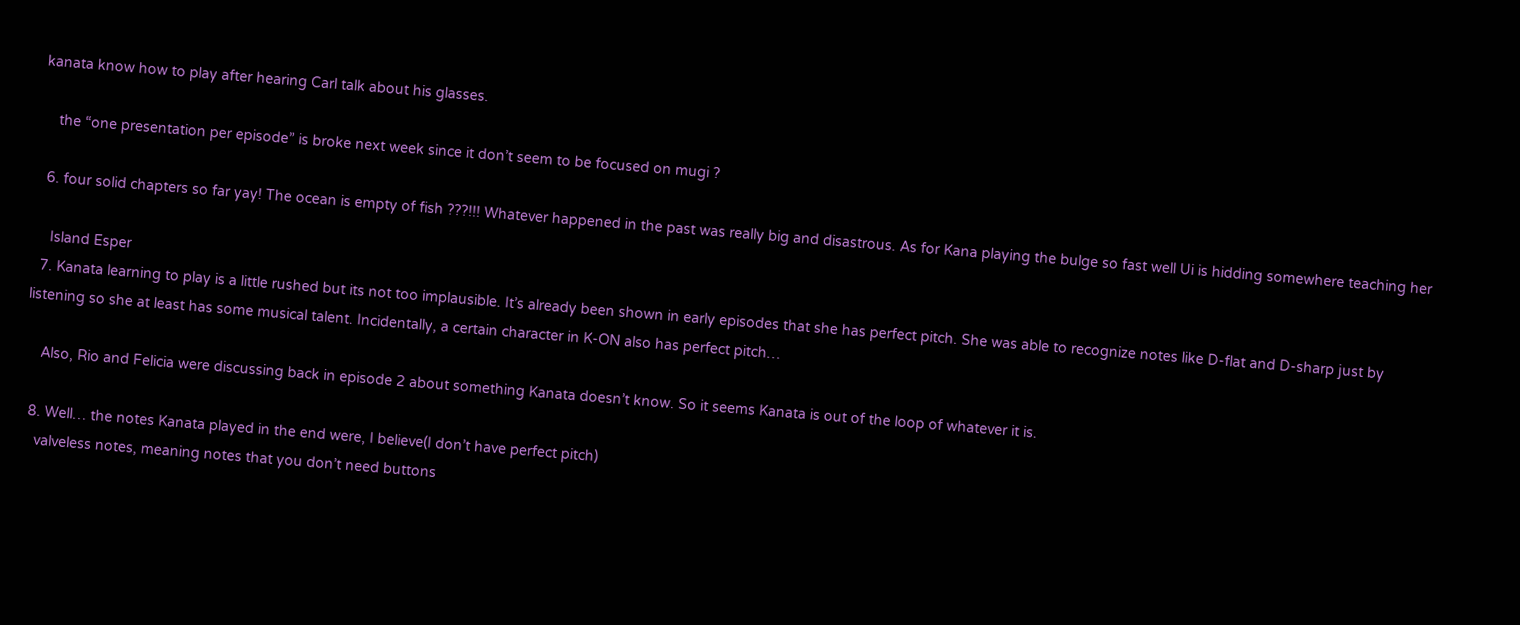kanata know how to play after hearing Carl talk about his glasses.

    the “one presentation per episode” is broke next week since it don’t seem to be focused on mugi ?

  6. four solid chapters so far yay! The ocean is empty of fish ???!!! Whatever happened in the past was really big and disastrous. As for Kana playing the bulge so fast well Ui is hidding somewhere teaching her

    Island Esper
  7. Kanata learning to play is a little rushed but its not too implausible. It’s already been shown in early episodes that she has perfect pitch. She was able to recognize notes like D-flat and D-sharp just by listening so she at least has some musical talent. Incidentally, a certain character in K-ON also has perfect pitch…

    Also, Rio and Felicia were discussing back in episode 2 about something Kanata doesn’t know. So it seems Kanata is out of the loop of whatever it is.

  8. Well… the notes Kanata played in the end were, I believe(I don’t have perfect pitch)
    valveless notes, meaning notes that you don’t need buttons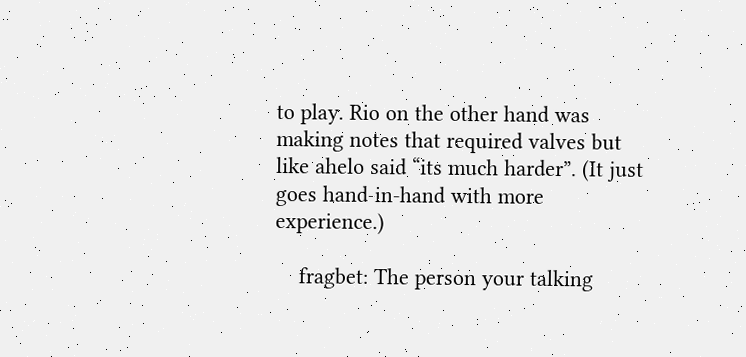to play. Rio on the other hand was making notes that required valves but like ahelo said “its much harder”. (It just goes hand-in-hand with more experience.)

    fragbet: The person your talking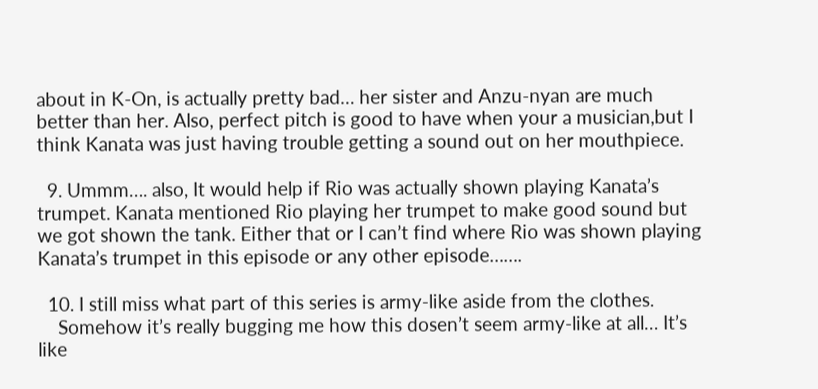about in K-On, is actually pretty bad… her sister and Anzu-nyan are much better than her. Also, perfect pitch is good to have when your a musician,but I think Kanata was just having trouble getting a sound out on her mouthpiece.

  9. Ummm…. also, It would help if Rio was actually shown playing Kanata’s trumpet. Kanata mentioned Rio playing her trumpet to make good sound but we got shown the tank. Either that or I can’t find where Rio was shown playing Kanata’s trumpet in this episode or any other episode…….

  10. I still miss what part of this series is army-like aside from the clothes.
    Somehow it’s really bugging me how this dosen’t seem army-like at all… It’s like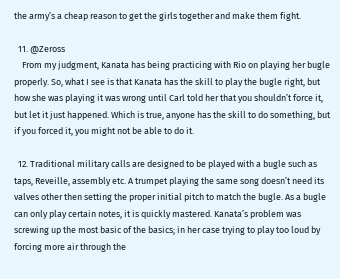the army’s a cheap reason to get the girls together and make them fight.

  11. @Zeross
    From my judgment, Kanata has being practicing with Rio on playing her bugle properly. So, what I see is that Kanata has the skill to play the bugle right, but how she was playing it was wrong until Carl told her that you shouldn’t force it, but let it just happened. Which is true, anyone has the skill to do something, but if you forced it, you might not be able to do it.

  12. Traditional military calls are designed to be played with a bugle such as taps, Reveille, assembly etc. A trumpet playing the same song doesn’t need its valves other then setting the proper initial pitch to match the bugle. As a bugle can only play certain notes, it is quickly mastered. Kanata’s problem was screwing up the most basic of the basics; in her case trying to play too loud by forcing more air through the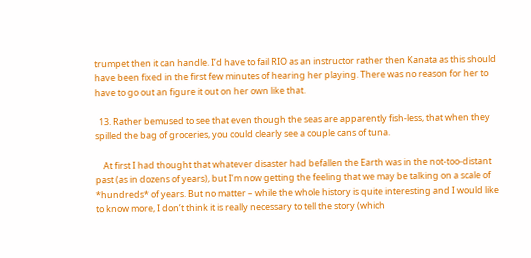trumpet then it can handle. I’d have to fail RIO as an instructor rather then Kanata as this should have been fixed in the first few minutes of hearing her playing. There was no reason for her to have to go out an figure it out on her own like that.

  13. Rather bemused to see that even though the seas are apparently fish-less, that when they spilled the bag of groceries, you could clearly see a couple cans of tuna.

    At first I had thought that whatever disaster had befallen the Earth was in the not-too-distant past (as in dozens of years), but I’m now getting the feeling that we may be talking on a scale of *hundreds* of years. But no matter – while the whole history is quite interesting and I would like to know more, I don’t think it is really necessary to tell the story (which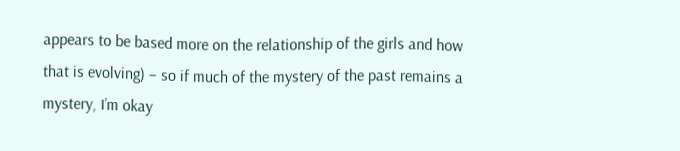appears to be based more on the relationship of the girls and how that is evolving) – so if much of the mystery of the past remains a mystery, I’m okay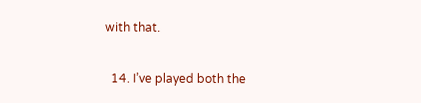with that.

  14. I’ve played both the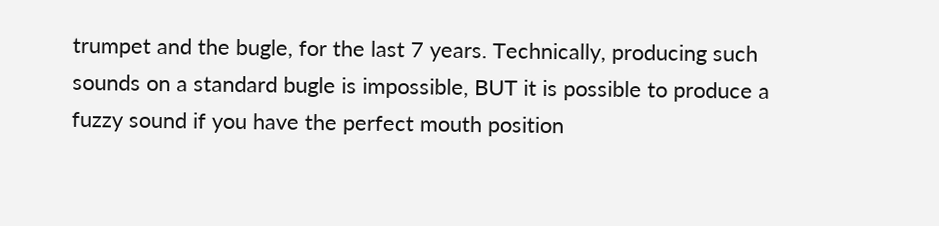trumpet and the bugle, for the last 7 years. Technically, producing such sounds on a standard bugle is impossible, BUT it is possible to produce a fuzzy sound if you have the perfect mouth position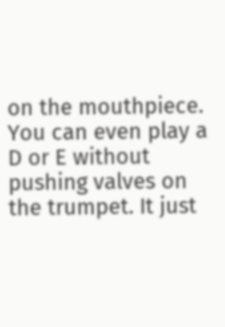on the mouthpiece. You can even play a D or E without pushing valves on the trumpet. It just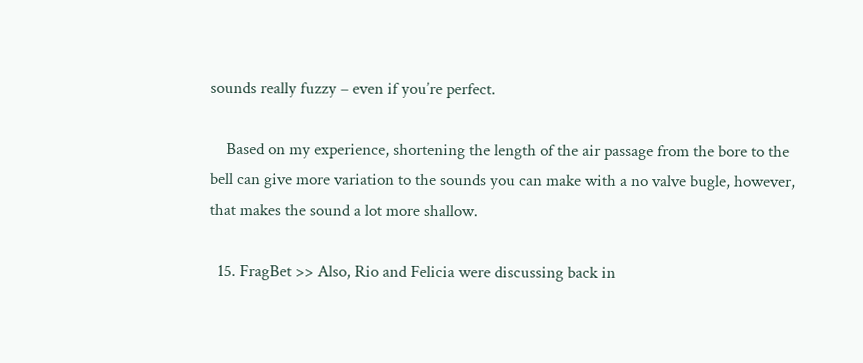sounds really fuzzy – even if you’re perfect.

    Based on my experience, shortening the length of the air passage from the bore to the bell can give more variation to the sounds you can make with a no valve bugle, however, that makes the sound a lot more shallow.

  15. FragBet >> Also, Rio and Felicia were discussing back in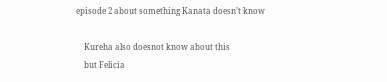episode 2 about something Kanata doesn’t know

    Kureha also doesnot know about this
    but Felicia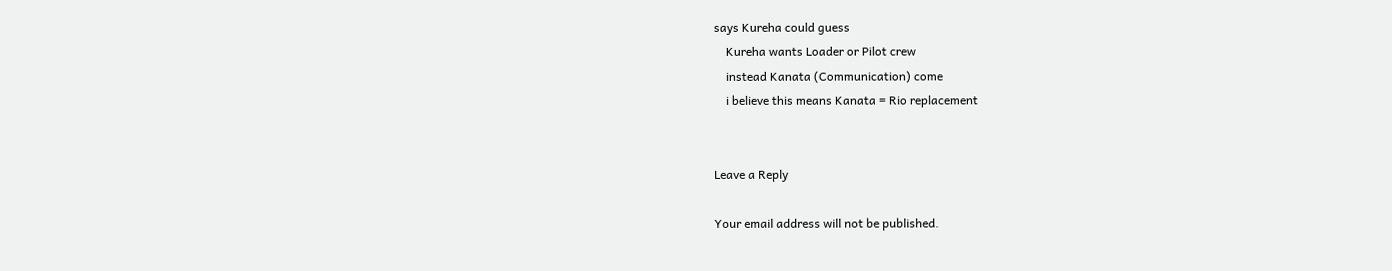says Kureha could guess
    Kureha wants Loader or Pilot crew
    instead Kanata (Communication) come
    i believe this means Kanata = Rio replacement


Leave a Reply

Your email address will not be published.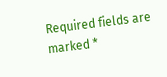Required fields are marked *